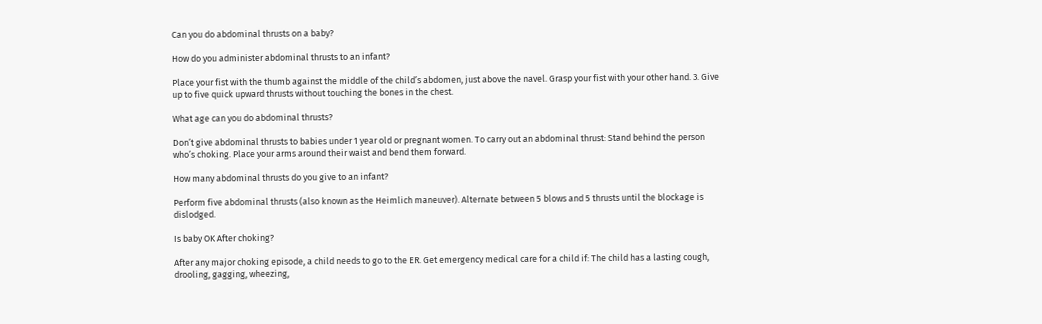Can you do abdominal thrusts on a baby?

How do you administer abdominal thrusts to an infant?

Place your fist with the thumb against the middle of the child’s abdomen, just above the navel. Grasp your fist with your other hand. 3. Give up to five quick upward thrusts without touching the bones in the chest.

What age can you do abdominal thrusts?

Don’t give abdominal thrusts to babies under 1 year old or pregnant women. To carry out an abdominal thrust: Stand behind the person who’s choking. Place your arms around their waist and bend them forward.

How many abdominal thrusts do you give to an infant?

Perform five abdominal thrusts (also known as the Heimlich maneuver). Alternate between 5 blows and 5 thrusts until the blockage is dislodged.

Is baby OK After choking?

After any major choking episode, a child needs to go to the ER. Get emergency medical care for a child if: The child has a lasting cough, drooling, gagging, wheezing,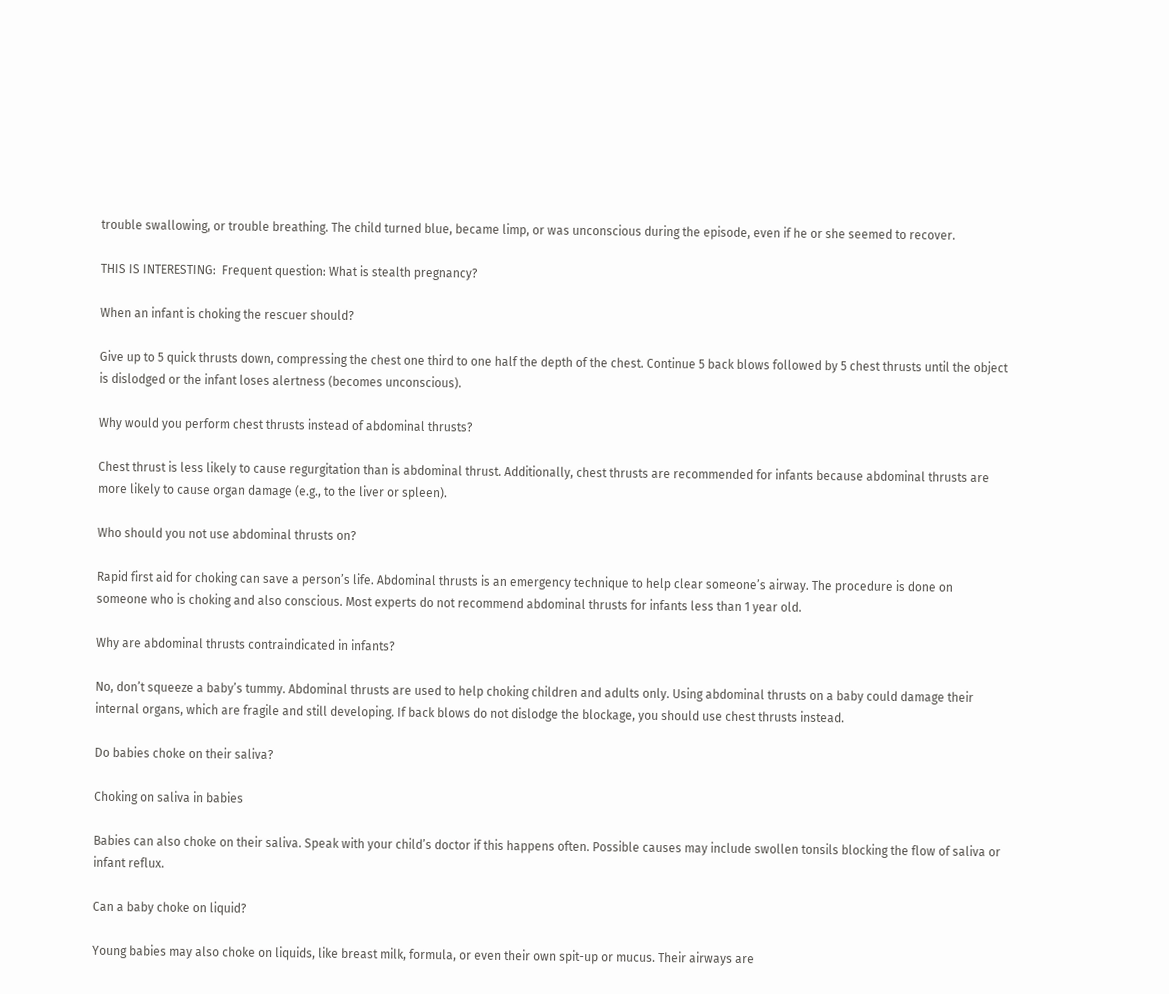trouble swallowing, or trouble breathing. The child turned blue, became limp, or was unconscious during the episode, even if he or she seemed to recover.

THIS IS INTERESTING:  Frequent question: What is stealth pregnancy?

When an infant is choking the rescuer should?

Give up to 5 quick thrusts down, compressing the chest one third to one half the depth of the chest. Continue 5 back blows followed by 5 chest thrusts until the object is dislodged or the infant loses alertness (becomes unconscious).

Why would you perform chest thrusts instead of abdominal thrusts?

Chest thrust is less likely to cause regurgitation than is abdominal thrust. Additionally, chest thrusts are recommended for infants because abdominal thrusts are more likely to cause organ damage (e.g., to the liver or spleen).

Who should you not use abdominal thrusts on?

Rapid first aid for choking can save a person’s life. Abdominal thrusts is an emergency technique to help clear someone’s airway. The procedure is done on someone who is choking and also conscious. Most experts do not recommend abdominal thrusts for infants less than 1 year old.

Why are abdominal thrusts contraindicated in infants?

No, don’t squeeze a baby’s tummy. Abdominal thrusts are used to help choking children and adults only. Using abdominal thrusts on a baby could damage their internal organs, which are fragile and still developing. If back blows do not dislodge the blockage, you should use chest thrusts instead.

Do babies choke on their saliva?

Choking on saliva in babies

Babies can also choke on their saliva. Speak with your child’s doctor if this happens often. Possible causes may include swollen tonsils blocking the flow of saliva or infant reflux.

Can a baby choke on liquid?

Young babies may also choke on liquids, like breast milk, formula, or even their own spit-up or mucus. Their airways are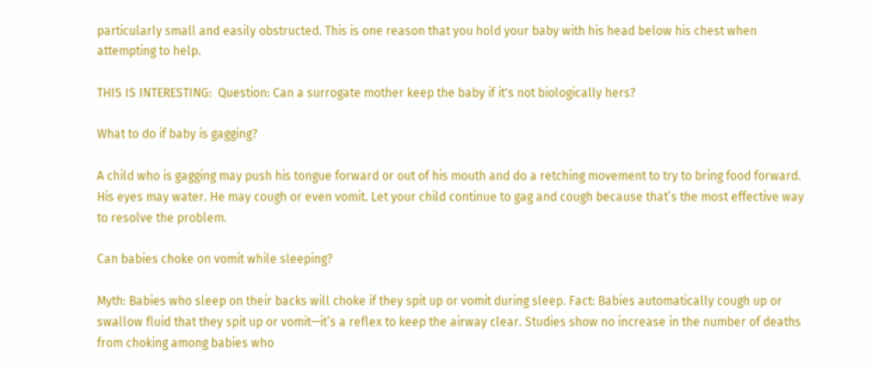particularly small and easily obstructed. This is one reason that you hold your baby with his head below his chest when attempting to help.

THIS IS INTERESTING:  Question: Can a surrogate mother keep the baby if it's not biologically hers?

What to do if baby is gagging?

A child who is gagging may push his tongue forward or out of his mouth and do a retching movement to try to bring food forward. His eyes may water. He may cough or even vomit. Let your child continue to gag and cough because that’s the most effective way to resolve the problem.

Can babies choke on vomit while sleeping?

Myth: Babies who sleep on their backs will choke if they spit up or vomit during sleep. Fact: Babies automatically cough up or swallow fluid that they spit up or vomit—it’s a reflex to keep the airway clear. Studies show no increase in the number of deaths from choking among babies who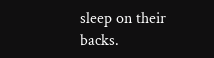sleep on their backs.